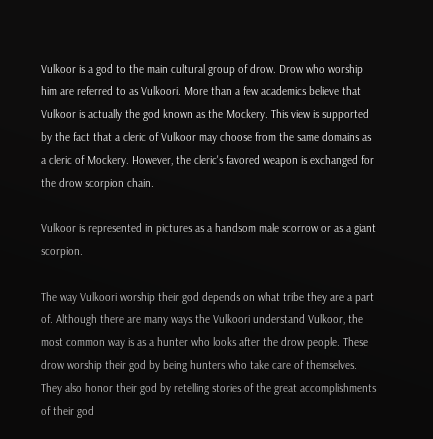Vulkoor is a god to the main cultural group of drow. Drow who worship him are referred to as Vulkoori. More than a few academics believe that Vulkoor is actually the god known as the Mockery. This view is supported by the fact that a cleric of Vulkoor may choose from the same domains as a cleric of Mockery. However, the cleric's favored weapon is exchanged for the drow scorpion chain.

Vulkoor is represented in pictures as a handsom male scorrow or as a giant scorpion.

The way Vulkoori worship their god depends on what tribe they are a part of. Although there are many ways the Vulkoori understand Vulkoor, the most common way is as a hunter who looks after the drow people. These drow worship their god by being hunters who take care of themselves. They also honor their god by retelling stories of the great accomplishments of their god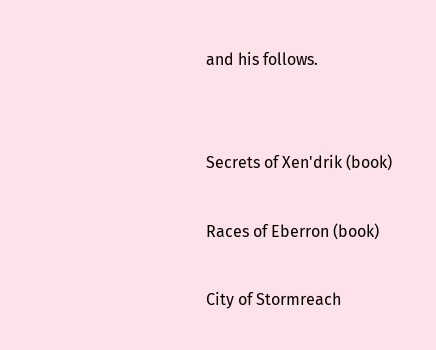and his follows.


Secrets of Xen'drik (book)

Races of Eberron (book)

City of Stormreach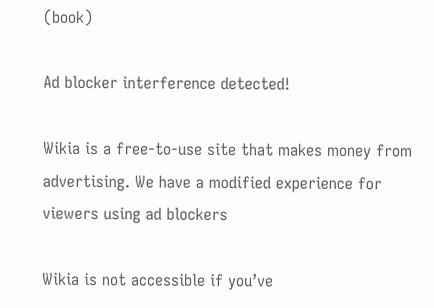(book)

Ad blocker interference detected!

Wikia is a free-to-use site that makes money from advertising. We have a modified experience for viewers using ad blockers

Wikia is not accessible if you’ve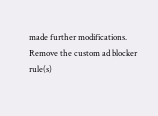made further modifications. Remove the custom ad blocker rule(s)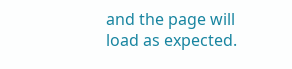and the page will load as expected.